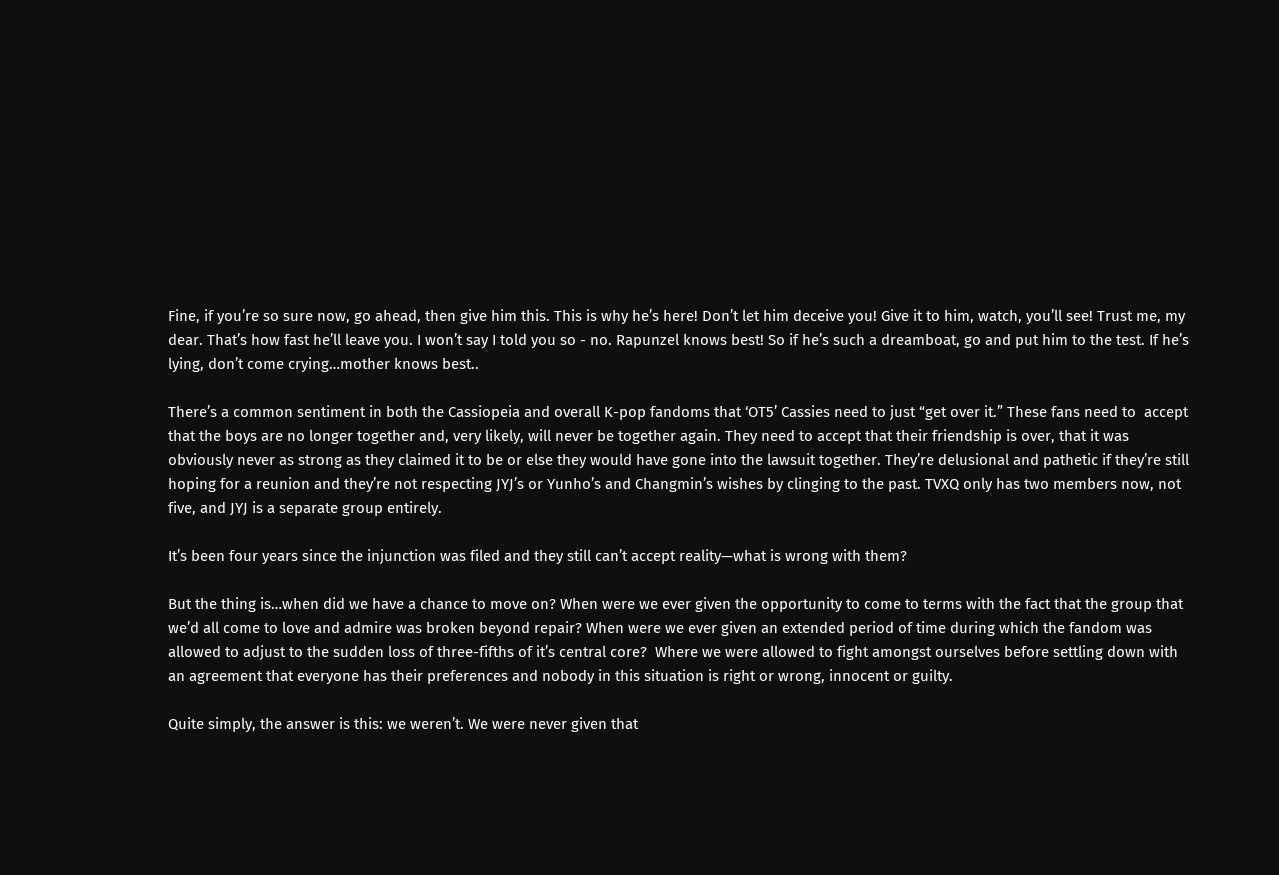Fine, if you’re so sure now, go ahead, then give him this. This is why he’s here! Don’t let him deceive you! Give it to him, watch, you’ll see! Trust me, my dear. That’s how fast he’ll leave you. I won’t say I told you so - no. Rapunzel knows best! So if he’s such a dreamboat, go and put him to the test. If he’s lying, don’t come crying…mother knows best..

There’s a common sentiment in both the Cassiopeia and overall K-pop fandoms that ‘OT5’ Cassies need to just “get over it.” These fans need to  accept that the boys are no longer together and, very likely, will never be together again. They need to accept that their friendship is over, that it was obviously never as strong as they claimed it to be or else they would have gone into the lawsuit together. They’re delusional and pathetic if they’re still hoping for a reunion and they’re not respecting JYJ’s or Yunho’s and Changmin’s wishes by clinging to the past. TVXQ only has two members now, not five, and JYJ is a separate group entirely.

It’s been four years since the injunction was filed and they still can’t accept reality—what is wrong with them?

But the thing is…when did we have a chance to move on? When were we ever given the opportunity to come to terms with the fact that the group that we’d all come to love and admire was broken beyond repair? When were we ever given an extended period of time during which the fandom was allowed to adjust to the sudden loss of three-fifths of it’s central core?  Where we were allowed to fight amongst ourselves before settling down with an agreement that everyone has their preferences and nobody in this situation is right or wrong, innocent or guilty.

Quite simply, the answer is this: we weren’t. We were never given that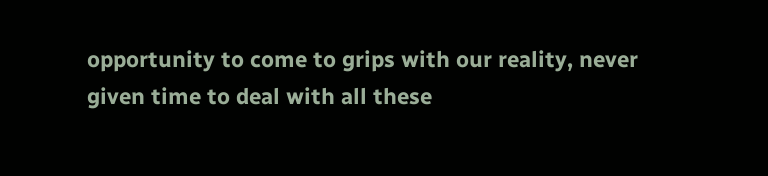opportunity to come to grips with our reality, never given time to deal with all these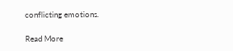conflicting emotions.

Read More